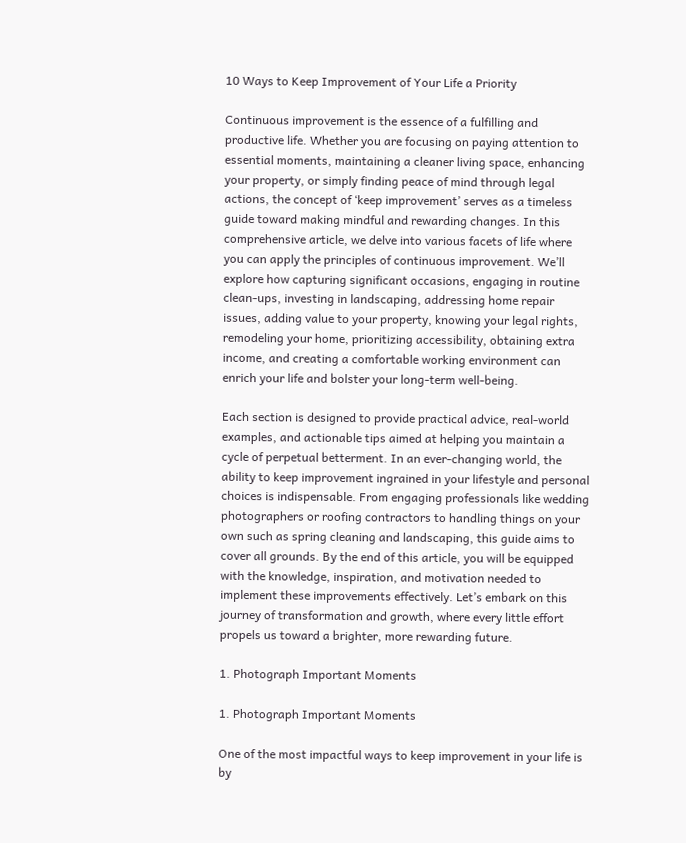10 Ways to Keep Improvement of Your Life a Priority

Continuous improvement is the essence of a fulfilling and productive life. Whether you are focusing on paying attention to essential moments, maintaining a cleaner living space, enhancing your property, or simply finding peace of mind through legal actions, the concept of ‘keep improvement’ serves as a timeless guide toward making mindful and rewarding changes. In this comprehensive article, we delve into various facets of life where you can apply the principles of continuous improvement. We’ll explore how capturing significant occasions, engaging in routine clean-ups, investing in landscaping, addressing home repair issues, adding value to your property, knowing your legal rights, remodeling your home, prioritizing accessibility, obtaining extra income, and creating a comfortable working environment can enrich your life and bolster your long-term well-being.

Each section is designed to provide practical advice, real-world examples, and actionable tips aimed at helping you maintain a cycle of perpetual betterment. In an ever-changing world, the ability to keep improvement ingrained in your lifestyle and personal choices is indispensable. From engaging professionals like wedding photographers or roofing contractors to handling things on your own such as spring cleaning and landscaping, this guide aims to cover all grounds. By the end of this article, you will be equipped with the knowledge, inspiration, and motivation needed to implement these improvements effectively. Let’s embark on this journey of transformation and growth, where every little effort propels us toward a brighter, more rewarding future.

1. Photograph Important Moments

1. Photograph Important Moments

One of the most impactful ways to keep improvement in your life is by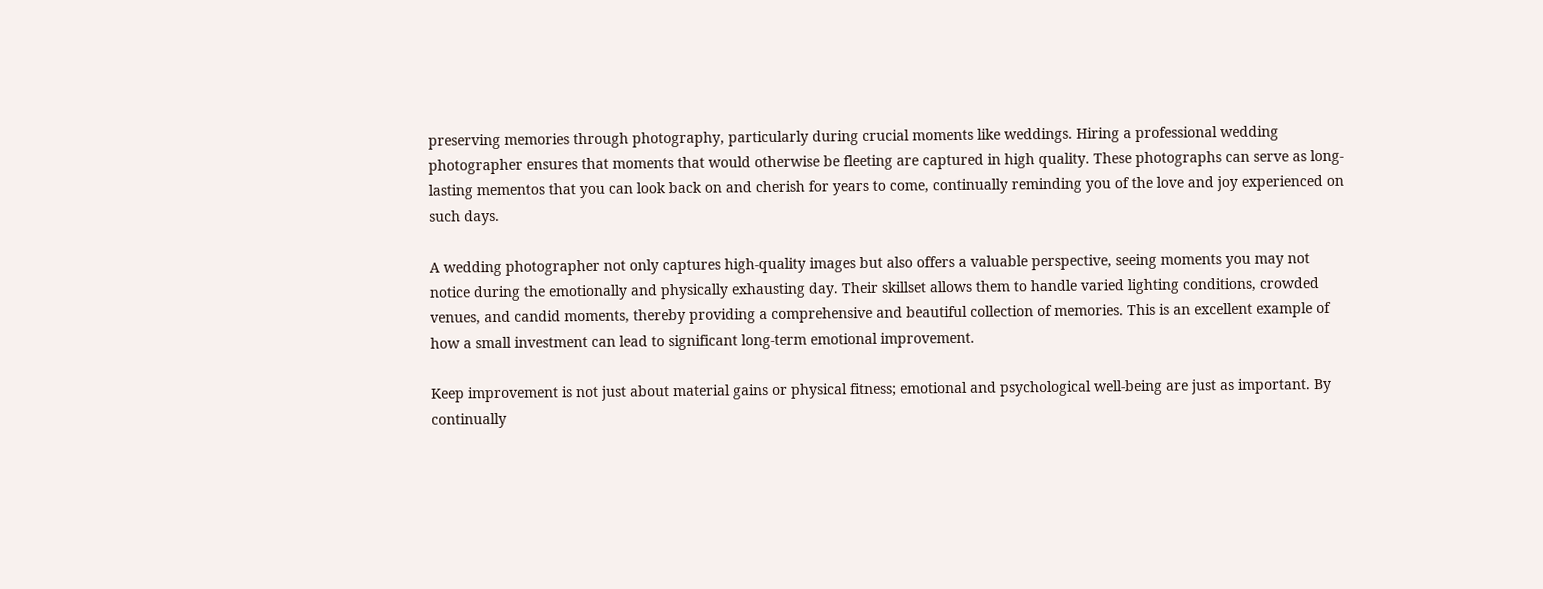preserving memories through photography, particularly during crucial moments like weddings. Hiring a professional wedding photographer ensures that moments that would otherwise be fleeting are captured in high quality. These photographs can serve as long-lasting mementos that you can look back on and cherish for years to come, continually reminding you of the love and joy experienced on such days.

A wedding photographer not only captures high-quality images but also offers a valuable perspective, seeing moments you may not notice during the emotionally and physically exhausting day. Their skillset allows them to handle varied lighting conditions, crowded venues, and candid moments, thereby providing a comprehensive and beautiful collection of memories. This is an excellent example of how a small investment can lead to significant long-term emotional improvement.

Keep improvement is not just about material gains or physical fitness; emotional and psychological well-being are just as important. By continually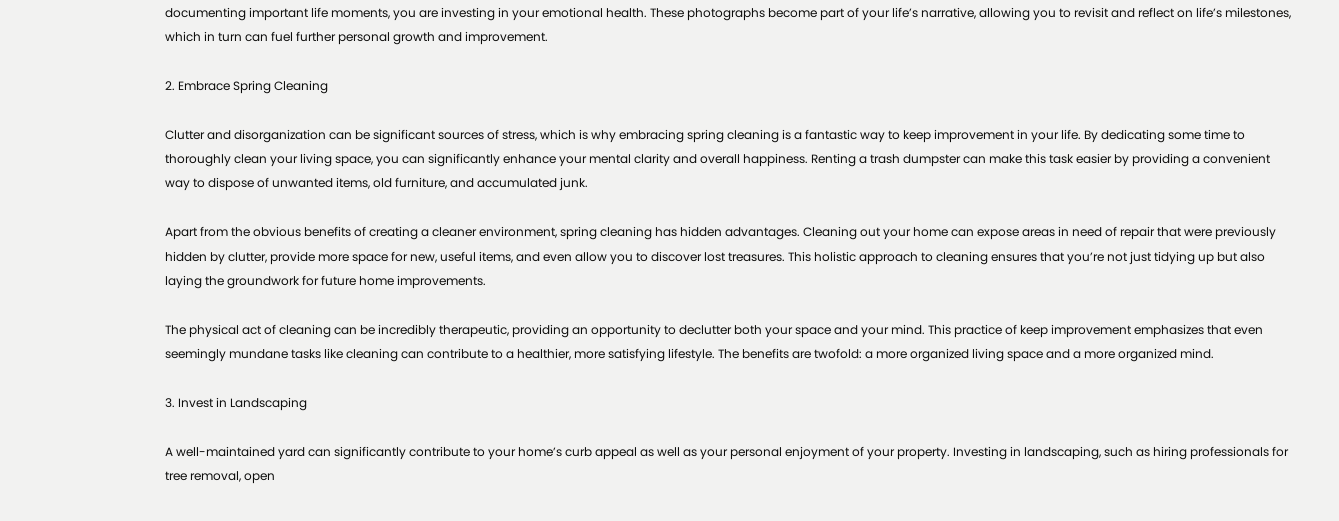documenting important life moments, you are investing in your emotional health. These photographs become part of your life’s narrative, allowing you to revisit and reflect on life’s milestones, which in turn can fuel further personal growth and improvement.

2. Embrace Spring Cleaning

Clutter and disorganization can be significant sources of stress, which is why embracing spring cleaning is a fantastic way to keep improvement in your life. By dedicating some time to thoroughly clean your living space, you can significantly enhance your mental clarity and overall happiness. Renting a trash dumpster can make this task easier by providing a convenient way to dispose of unwanted items, old furniture, and accumulated junk.

Apart from the obvious benefits of creating a cleaner environment, spring cleaning has hidden advantages. Cleaning out your home can expose areas in need of repair that were previously hidden by clutter, provide more space for new, useful items, and even allow you to discover lost treasures. This holistic approach to cleaning ensures that you’re not just tidying up but also laying the groundwork for future home improvements.

The physical act of cleaning can be incredibly therapeutic, providing an opportunity to declutter both your space and your mind. This practice of keep improvement emphasizes that even seemingly mundane tasks like cleaning can contribute to a healthier, more satisfying lifestyle. The benefits are twofold: a more organized living space and a more organized mind.

3. Invest in Landscaping

A well-maintained yard can significantly contribute to your home’s curb appeal as well as your personal enjoyment of your property. Investing in landscaping, such as hiring professionals for tree removal, open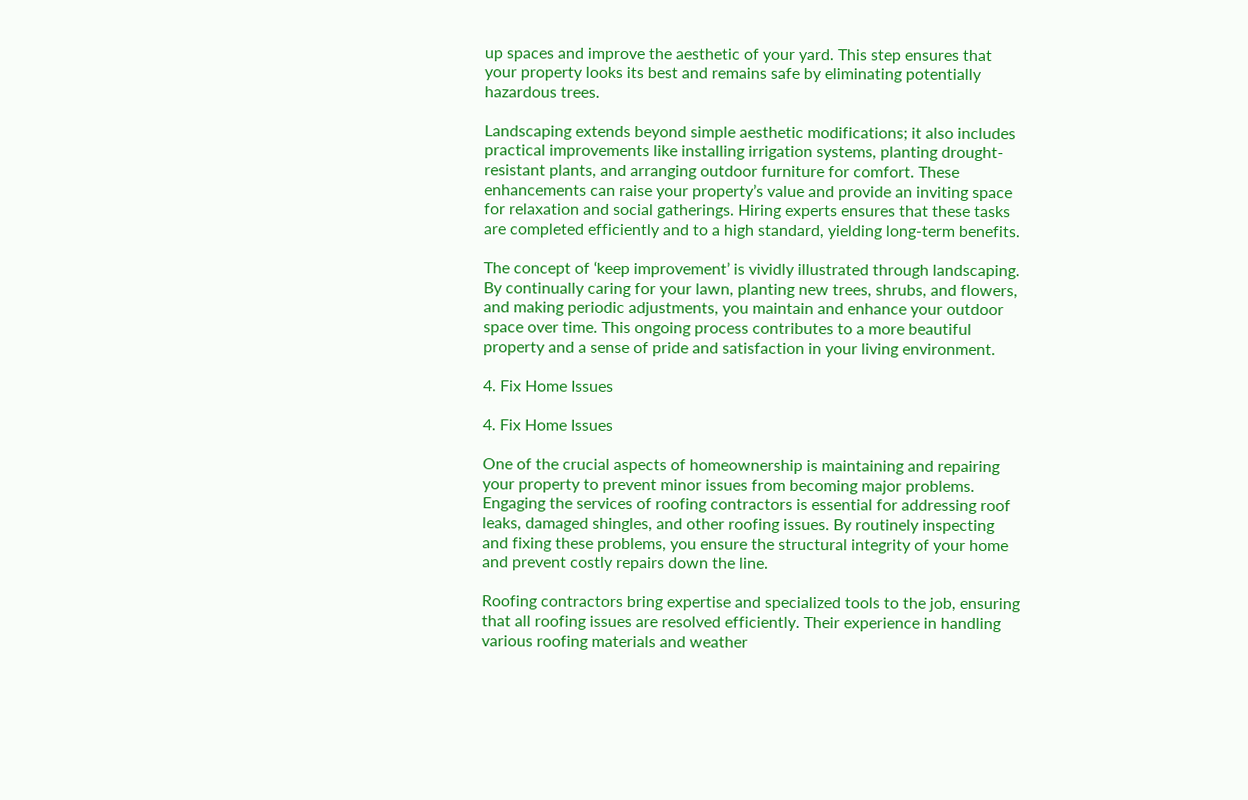up spaces and improve the aesthetic of your yard. This step ensures that your property looks its best and remains safe by eliminating potentially hazardous trees.

Landscaping extends beyond simple aesthetic modifications; it also includes practical improvements like installing irrigation systems, planting drought-resistant plants, and arranging outdoor furniture for comfort. These enhancements can raise your property’s value and provide an inviting space for relaxation and social gatherings. Hiring experts ensures that these tasks are completed efficiently and to a high standard, yielding long-term benefits.

The concept of ‘keep improvement’ is vividly illustrated through landscaping. By continually caring for your lawn, planting new trees, shrubs, and flowers, and making periodic adjustments, you maintain and enhance your outdoor space over time. This ongoing process contributes to a more beautiful property and a sense of pride and satisfaction in your living environment.

4. Fix Home Issues

4. Fix Home Issues

One of the crucial aspects of homeownership is maintaining and repairing your property to prevent minor issues from becoming major problems. Engaging the services of roofing contractors is essential for addressing roof leaks, damaged shingles, and other roofing issues. By routinely inspecting and fixing these problems, you ensure the structural integrity of your home and prevent costly repairs down the line.

Roofing contractors bring expertise and specialized tools to the job, ensuring that all roofing issues are resolved efficiently. Their experience in handling various roofing materials and weather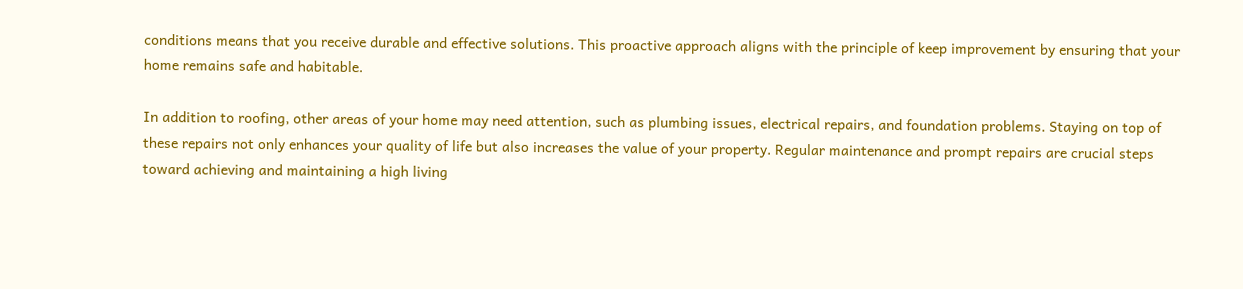conditions means that you receive durable and effective solutions. This proactive approach aligns with the principle of keep improvement by ensuring that your home remains safe and habitable.

In addition to roofing, other areas of your home may need attention, such as plumbing issues, electrical repairs, and foundation problems. Staying on top of these repairs not only enhances your quality of life but also increases the value of your property. Regular maintenance and prompt repairs are crucial steps toward achieving and maintaining a high living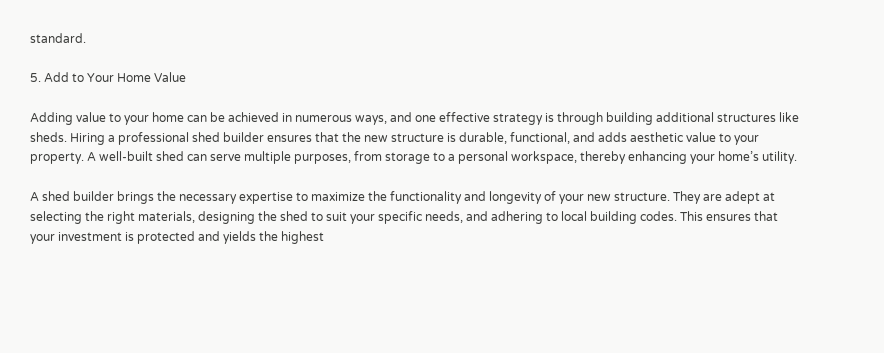standard.

5. Add to Your Home Value

Adding value to your home can be achieved in numerous ways, and one effective strategy is through building additional structures like sheds. Hiring a professional shed builder ensures that the new structure is durable, functional, and adds aesthetic value to your property. A well-built shed can serve multiple purposes, from storage to a personal workspace, thereby enhancing your home’s utility.

A shed builder brings the necessary expertise to maximize the functionality and longevity of your new structure. They are adept at selecting the right materials, designing the shed to suit your specific needs, and adhering to local building codes. This ensures that your investment is protected and yields the highest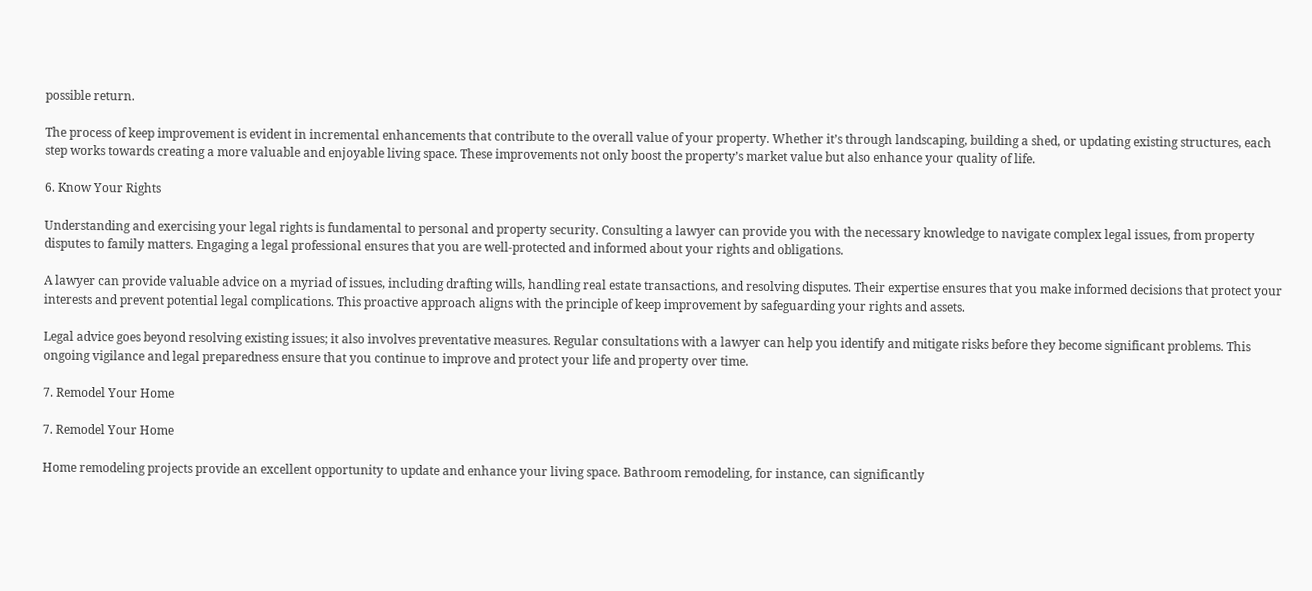possible return.

The process of keep improvement is evident in incremental enhancements that contribute to the overall value of your property. Whether it’s through landscaping, building a shed, or updating existing structures, each step works towards creating a more valuable and enjoyable living space. These improvements not only boost the property’s market value but also enhance your quality of life.

6. Know Your Rights

Understanding and exercising your legal rights is fundamental to personal and property security. Consulting a lawyer can provide you with the necessary knowledge to navigate complex legal issues, from property disputes to family matters. Engaging a legal professional ensures that you are well-protected and informed about your rights and obligations.

A lawyer can provide valuable advice on a myriad of issues, including drafting wills, handling real estate transactions, and resolving disputes. Their expertise ensures that you make informed decisions that protect your interests and prevent potential legal complications. This proactive approach aligns with the principle of keep improvement by safeguarding your rights and assets.

Legal advice goes beyond resolving existing issues; it also involves preventative measures. Regular consultations with a lawyer can help you identify and mitigate risks before they become significant problems. This ongoing vigilance and legal preparedness ensure that you continue to improve and protect your life and property over time.

7. Remodel Your Home

7. Remodel Your Home

Home remodeling projects provide an excellent opportunity to update and enhance your living space. Bathroom remodeling, for instance, can significantly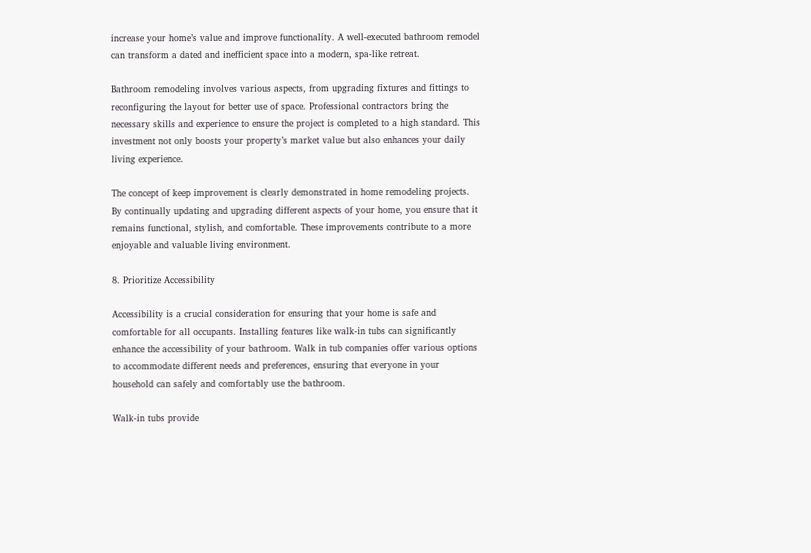increase your home’s value and improve functionality. A well-executed bathroom remodel can transform a dated and inefficient space into a modern, spa-like retreat.

Bathroom remodeling involves various aspects, from upgrading fixtures and fittings to reconfiguring the layout for better use of space. Professional contractors bring the necessary skills and experience to ensure the project is completed to a high standard. This investment not only boosts your property’s market value but also enhances your daily living experience.

The concept of keep improvement is clearly demonstrated in home remodeling projects. By continually updating and upgrading different aspects of your home, you ensure that it remains functional, stylish, and comfortable. These improvements contribute to a more enjoyable and valuable living environment.

8. Prioritize Accessibility

Accessibility is a crucial consideration for ensuring that your home is safe and comfortable for all occupants. Installing features like walk-in tubs can significantly enhance the accessibility of your bathroom. Walk in tub companies offer various options to accommodate different needs and preferences, ensuring that everyone in your household can safely and comfortably use the bathroom.

Walk-in tubs provide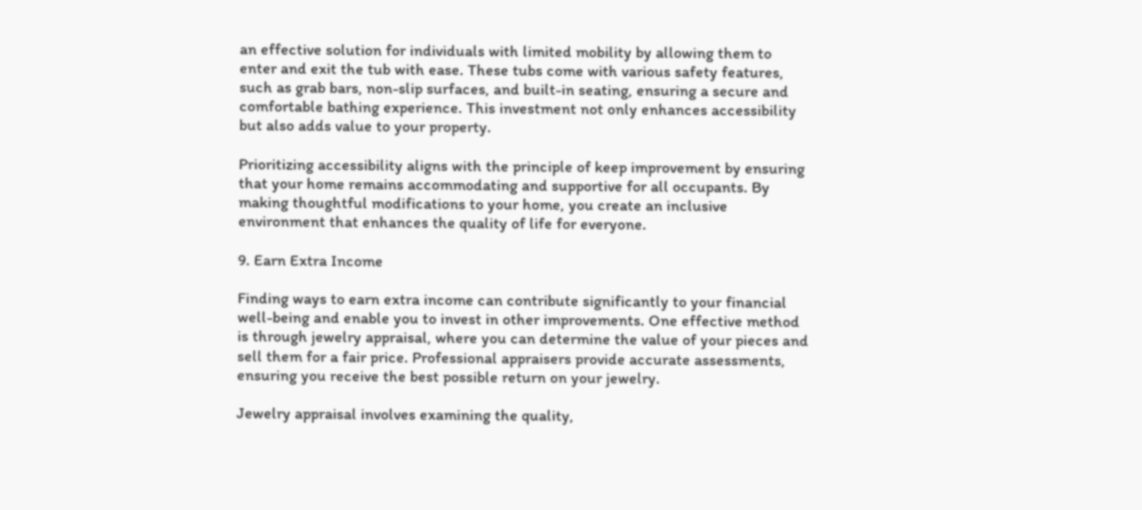an effective solution for individuals with limited mobility by allowing them to enter and exit the tub with ease. These tubs come with various safety features, such as grab bars, non-slip surfaces, and built-in seating, ensuring a secure and comfortable bathing experience. This investment not only enhances accessibility but also adds value to your property.

Prioritizing accessibility aligns with the principle of keep improvement by ensuring that your home remains accommodating and supportive for all occupants. By making thoughtful modifications to your home, you create an inclusive environment that enhances the quality of life for everyone.

9. Earn Extra Income

Finding ways to earn extra income can contribute significantly to your financial well-being and enable you to invest in other improvements. One effective method is through jewelry appraisal, where you can determine the value of your pieces and sell them for a fair price. Professional appraisers provide accurate assessments, ensuring you receive the best possible return on your jewelry.

Jewelry appraisal involves examining the quality,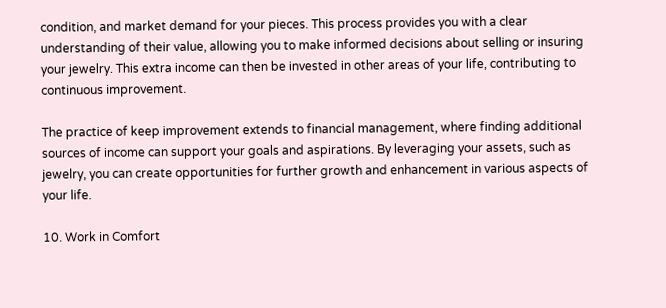condition, and market demand for your pieces. This process provides you with a clear understanding of their value, allowing you to make informed decisions about selling or insuring your jewelry. This extra income can then be invested in other areas of your life, contributing to continuous improvement.

The practice of keep improvement extends to financial management, where finding additional sources of income can support your goals and aspirations. By leveraging your assets, such as jewelry, you can create opportunities for further growth and enhancement in various aspects of your life.

10. Work in Comfort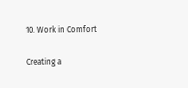10. Work in Comfort

Creating a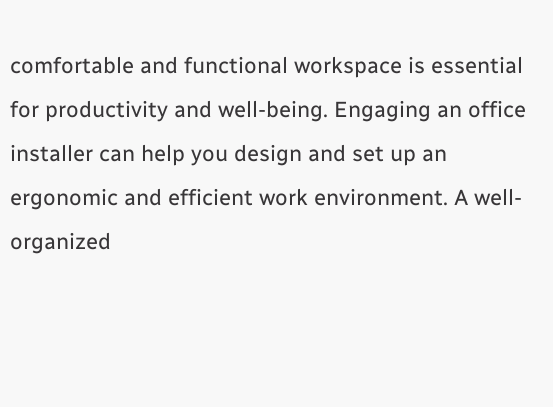comfortable and functional workspace is essential for productivity and well-being. Engaging an office installer can help you design and set up an ergonomic and efficient work environment. A well-organized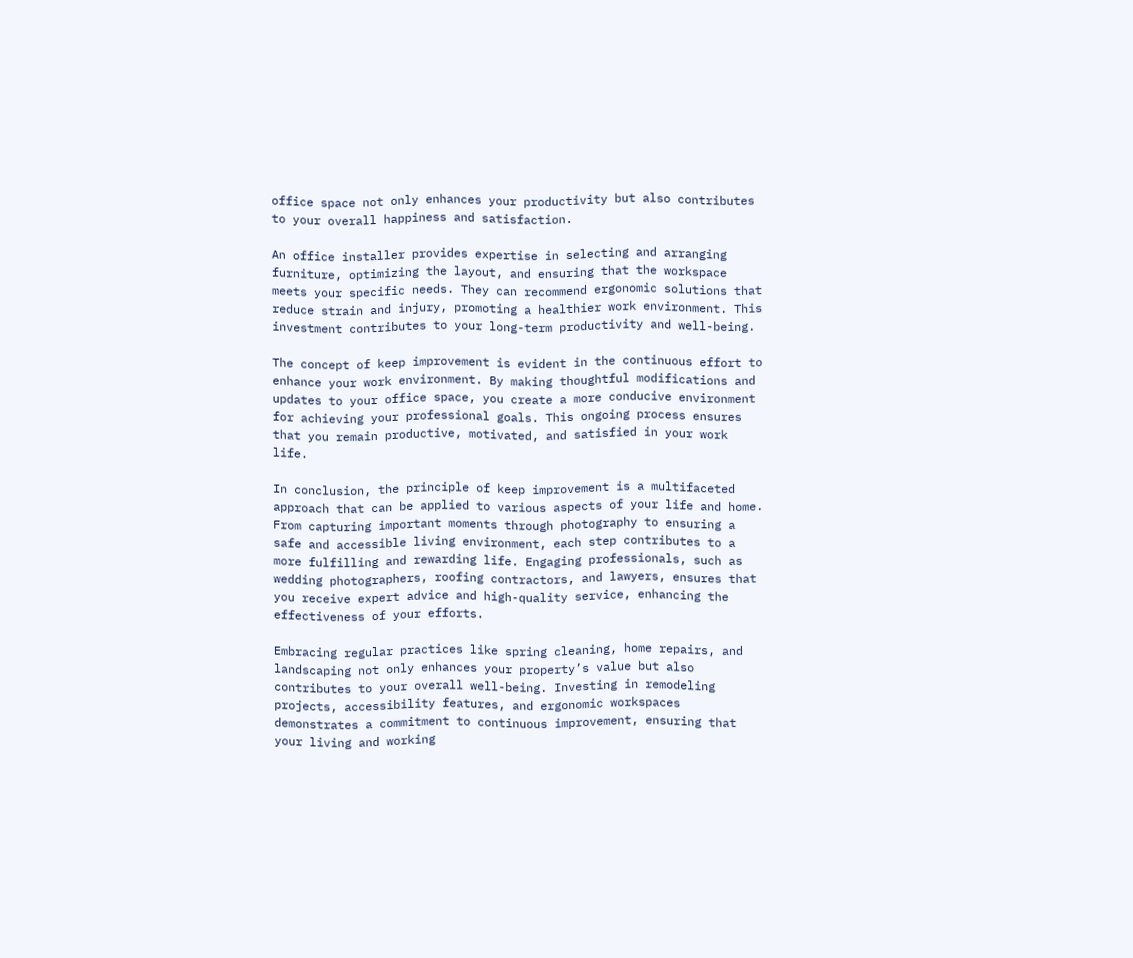office space not only enhances your productivity but also contributes to your overall happiness and satisfaction.

An office installer provides expertise in selecting and arranging furniture, optimizing the layout, and ensuring that the workspace meets your specific needs. They can recommend ergonomic solutions that reduce strain and injury, promoting a healthier work environment. This investment contributes to your long-term productivity and well-being.

The concept of keep improvement is evident in the continuous effort to enhance your work environment. By making thoughtful modifications and updates to your office space, you create a more conducive environment for achieving your professional goals. This ongoing process ensures that you remain productive, motivated, and satisfied in your work life.

In conclusion, the principle of keep improvement is a multifaceted approach that can be applied to various aspects of your life and home. From capturing important moments through photography to ensuring a safe and accessible living environment, each step contributes to a more fulfilling and rewarding life. Engaging professionals, such as wedding photographers, roofing contractors, and lawyers, ensures that you receive expert advice and high-quality service, enhancing the effectiveness of your efforts.

Embracing regular practices like spring cleaning, home repairs, and landscaping not only enhances your property’s value but also contributes to your overall well-being. Investing in remodeling projects, accessibility features, and ergonomic workspaces demonstrates a commitment to continuous improvement, ensuring that your living and working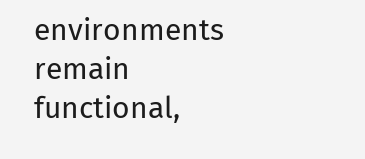environments remain functional,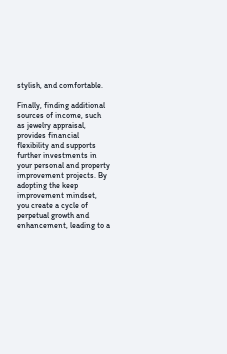stylish, and comfortable.

Finally, finding additional sources of income, such as jewelry appraisal, provides financial flexibility and supports further investments in your personal and property improvement projects. By adopting the keep improvement mindset, you create a cycle of perpetual growth and enhancement, leading to a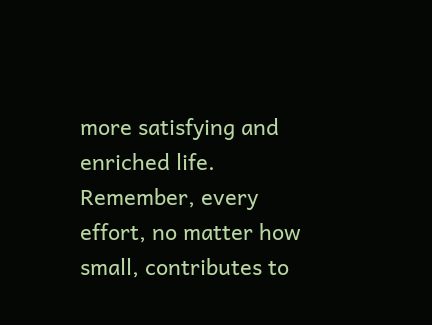more satisfying and enriched life. Remember, every effort, no matter how small, contributes to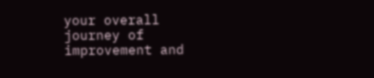your overall journey of improvement and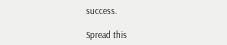success.

Spread this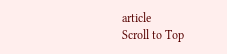article
Scroll to Top